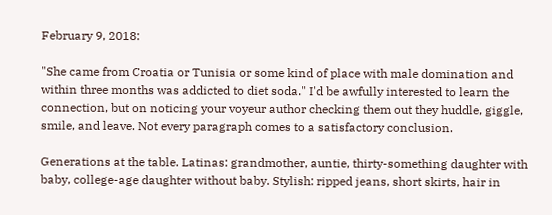February 9, 2018:

"She came from Croatia or Tunisia or some kind of place with male domination and within three months was addicted to diet soda." I'd be awfully interested to learn the connection, but on noticing your voyeur author checking them out they huddle, giggle, smile, and leave. Not every paragraph comes to a satisfactory conclusion.

Generations at the table. Latinas: grandmother, auntie, thirty-something daughter with baby, college-age daughter without baby. Stylish: ripped jeans, short skirts, hair in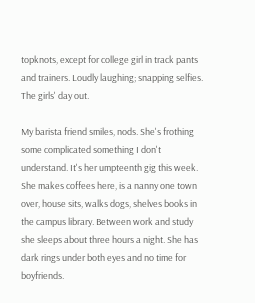topknots, except for college girl in track pants and trainers. Loudly laughing; snapping selfies. The girls' day out.

My barista friend smiles, nods. She's frothing some complicated something I don't understand. It's her umpteenth gig this week. She makes coffees here, is a nanny one town over, house sits, walks dogs, shelves books in the campus library. Between work and study she sleeps about three hours a night. She has dark rings under both eyes and no time for boyfriends.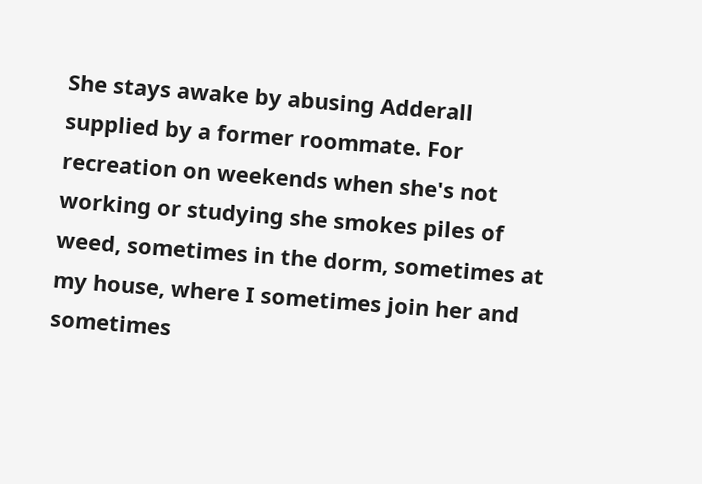She stays awake by abusing Adderall supplied by a former roommate. For recreation on weekends when she's not working or studying she smokes piles of weed, sometimes in the dorm, sometimes at my house, where I sometimes join her and sometimes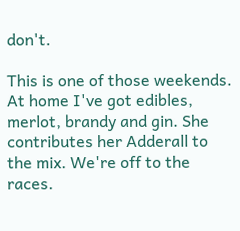don't.

This is one of those weekends. At home I've got edibles, merlot, brandy and gin. She contributes her Adderall to the mix. We're off to the races.